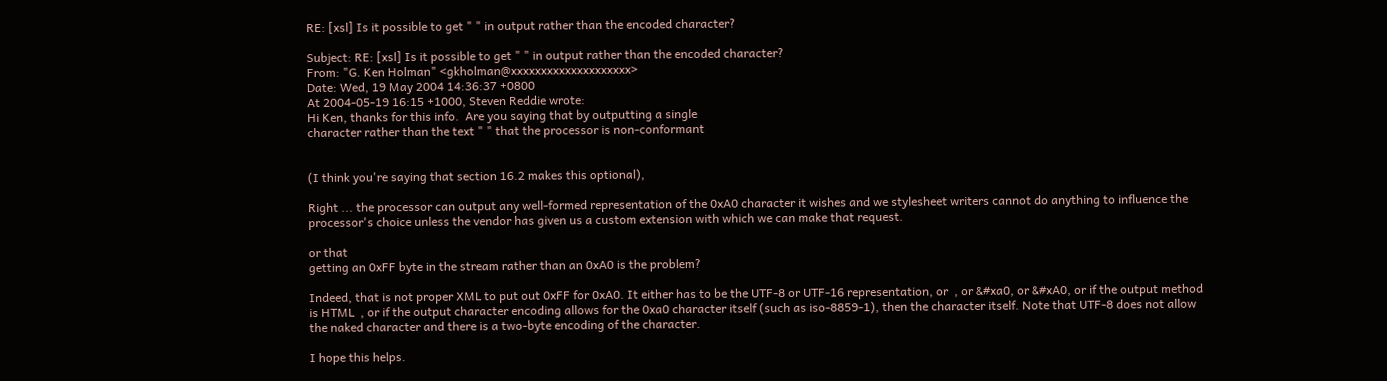RE: [xsl] Is it possible to get " " in output rather than the encoded character?

Subject: RE: [xsl] Is it possible to get " " in output rather than the encoded character?
From: "G. Ken Holman" <gkholman@xxxxxxxxxxxxxxxxxxxx>
Date: Wed, 19 May 2004 14:36:37 +0800
At 2004-05-19 16:15 +1000, Steven Reddie wrote:
Hi Ken, thanks for this info.  Are you saying that by outputting a single
character rather than the text " " that the processor is non-conformant


(I think you're saying that section 16.2 makes this optional),

Right ... the processor can output any well-formed representation of the 0xA0 character it wishes and we stylesheet writers cannot do anything to influence the processor's choice unless the vendor has given us a custom extension with which we can make that request.

or that
getting an 0xFF byte in the stream rather than an 0xA0 is the problem?

Indeed, that is not proper XML to put out 0xFF for 0xA0. It either has to be the UTF-8 or UTF-16 representation, or  , or &#xa0, or &#xA0, or if the output method is HTML  , or if the output character encoding allows for the 0xa0 character itself (such as iso-8859-1), then the character itself. Note that UTF-8 does not allow the naked character and there is a two-byte encoding of the character.

I hope this helps.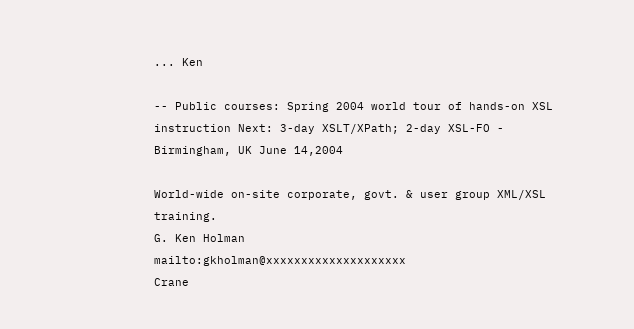... Ken

-- Public courses: Spring 2004 world tour of hands-on XSL instruction Next: 3-day XSLT/XPath; 2-day XSL-FO - Birmingham, UK June 14,2004

World-wide on-site corporate, govt. & user group XML/XSL training.
G. Ken Holman                 mailto:gkholman@xxxxxxxxxxxxxxxxxxxx
Crane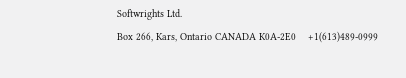Softwrights Ltd.
Box 266, Kars, Ontario CANADA K0A-2E0    +1(613)489-0999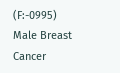(F:-0995)
Male Breast Cancer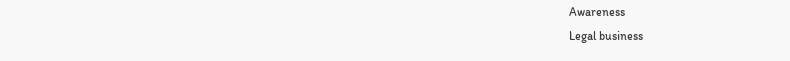Awareness
Legal business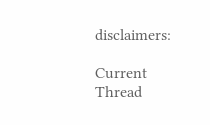disclaimers:

Current Thread